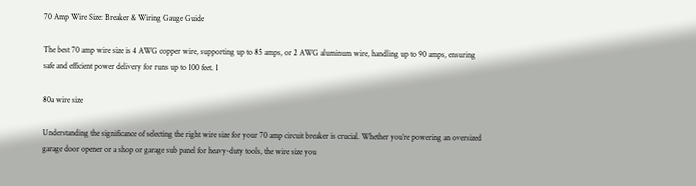70 Amp Wire Size: Breaker & Wiring Gauge Guide

The best 70 amp wire size is 4 AWG copper wire, supporting up to 85 amps, or 2 AWG aluminum wire, handling up to 90 amps, ensuring safe and efficient power delivery for runs up to 100 feet. 1

80a wire size

Understanding the significance of selecting the right wire size for your 70 amp circuit breaker is crucial. Whether you’re powering an oversized garage door opener or a shop or garage sub panel for heavy-duty tools, the wire size you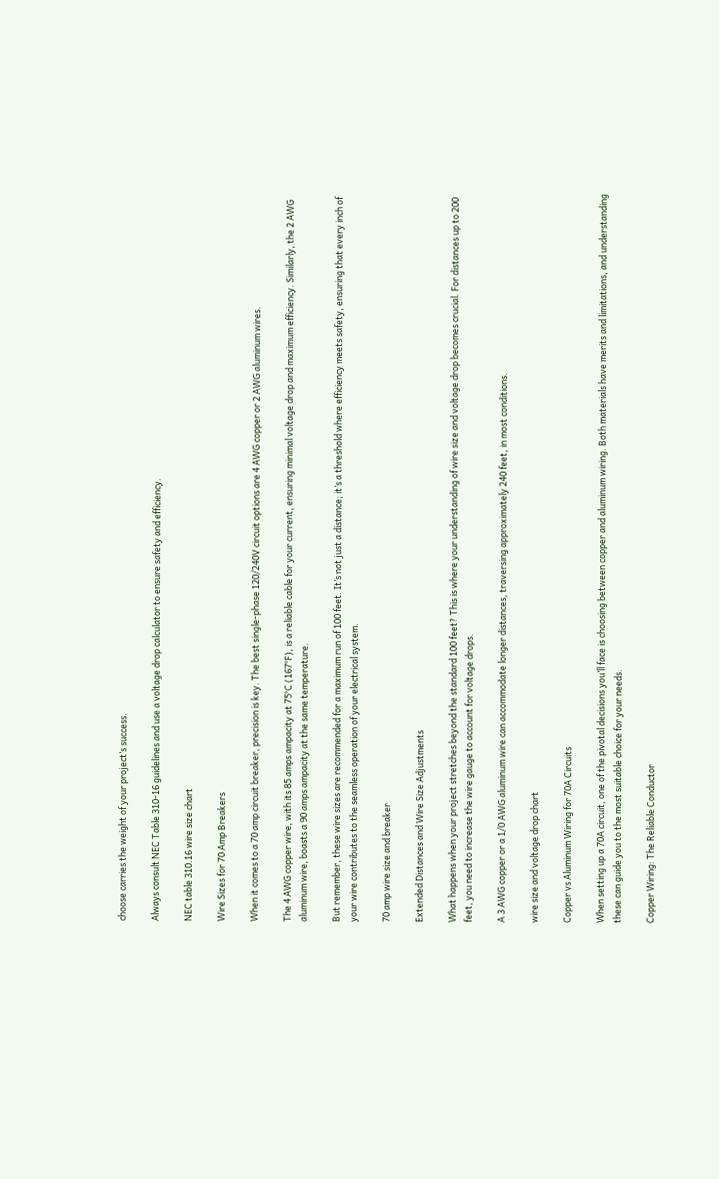choose carries the weight of your project’s success.

Always consult NEC Table 310-16 guidelines and use a voltage drop calculator to ensure safety and efficiency.

NEC table 310.16 wire size chart

Wire Sizes for 70 Amp Breakers

When it comes to a 70 amp circuit breaker, precision is key. The best single-phase 120/240V circuit options are 4 AWG copper or 2 AWG aluminum wires.

The 4 AWG copper wire, with its 85 amps ampacity at 75°C (167°F), is a reliable cable for your current, ensuring minimal voltage drop and maximum efficiency. Similarly, the 2 AWG aluminum wire, boasts a 90 amps ampacity at the same temperature.

But remember, these wire sizes are recommended for a maximum run of 100 feet. It’s not just a distance; it’s a threshold where efficiency meets safety, ensuring that every inch of your wire contributes to the seamless operation of your electrical system.

70 amp wire size and breaker

Extended Distances and Wire Size Adjustments

What happens when your project stretches beyond the standard 100 feet? This is where your understanding of wire size and voltage drop becomes crucial. For distances up to 200 feet, you need to increase the wire gauge to account for voltage drops.

A 3 AWG copper or a 1/0 AWG aluminum wire can accommodate longer distances, traversing approximately 240 feet, in most conditions.

wire size and voltage drop chart

Copper vs Aluminum Wiring for 70A Circuits

When setting up a 70A circuit, one of the pivotal decisions you’ll face is choosing between copper and aluminum wiring. Both materials have merits and limitations, and understanding these can guide you to the most suitable choice for your needs.

Copper Wiring: The Reliable Conductor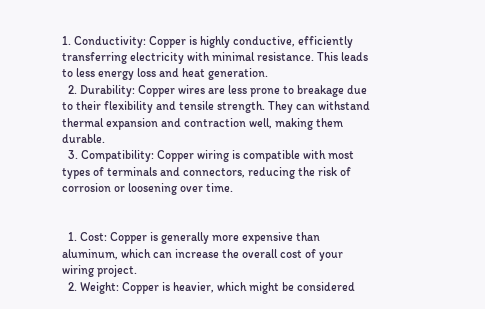1. Conductivity: Copper is highly conductive, efficiently transferring electricity with minimal resistance. This leads to less energy loss and heat generation.
  2. Durability: Copper wires are less prone to breakage due to their flexibility and tensile strength. They can withstand thermal expansion and contraction well, making them durable.
  3. Compatibility: Copper wiring is compatible with most types of terminals and connectors, reducing the risk of corrosion or loosening over time.


  1. Cost: Copper is generally more expensive than aluminum, which can increase the overall cost of your wiring project.
  2. Weight: Copper is heavier, which might be considered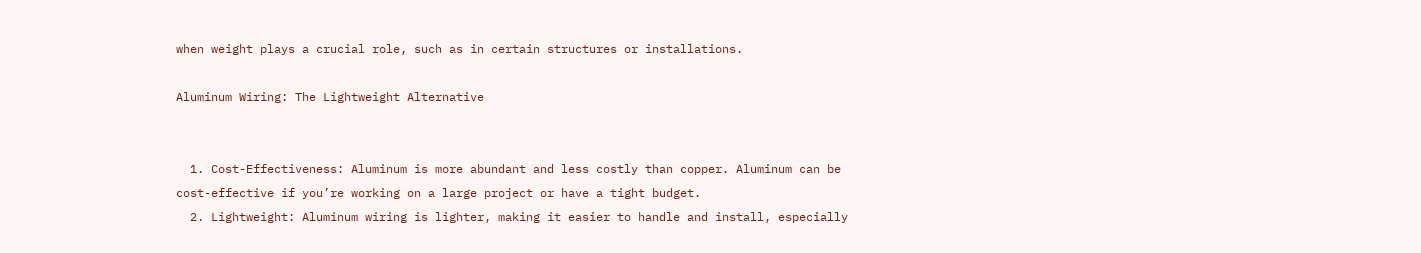when weight plays a crucial role, such as in certain structures or installations.

Aluminum Wiring: The Lightweight Alternative


  1. Cost-Effectiveness: Aluminum is more abundant and less costly than copper. Aluminum can be cost-effective if you’re working on a large project or have a tight budget.
  2. Lightweight: Aluminum wiring is lighter, making it easier to handle and install, especially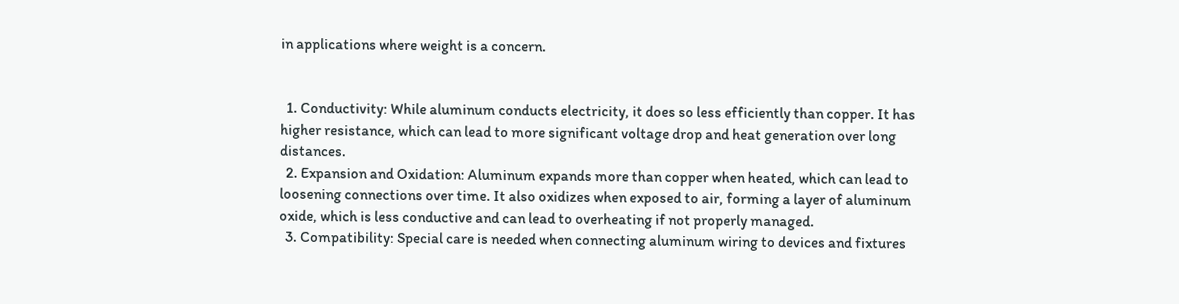in applications where weight is a concern.


  1. Conductivity: While aluminum conducts electricity, it does so less efficiently than copper. It has higher resistance, which can lead to more significant voltage drop and heat generation over long distances.
  2. Expansion and Oxidation: Aluminum expands more than copper when heated, which can lead to loosening connections over time. It also oxidizes when exposed to air, forming a layer of aluminum oxide, which is less conductive and can lead to overheating if not properly managed.
  3. Compatibility: Special care is needed when connecting aluminum wiring to devices and fixtures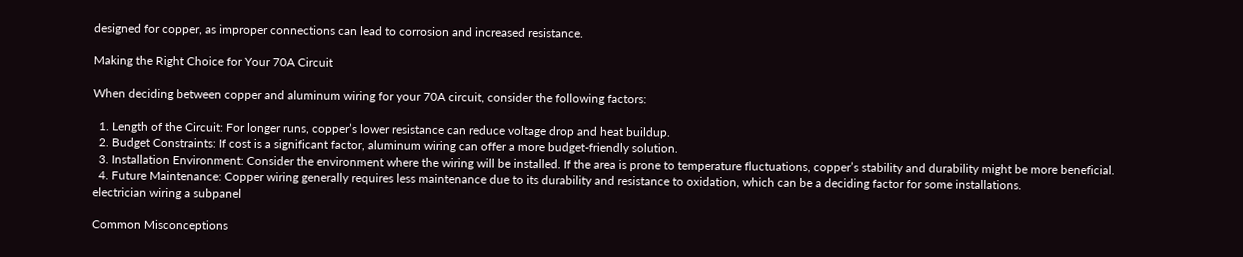designed for copper, as improper connections can lead to corrosion and increased resistance.

Making the Right Choice for Your 70A Circuit

When deciding between copper and aluminum wiring for your 70A circuit, consider the following factors:

  1. Length of the Circuit: For longer runs, copper’s lower resistance can reduce voltage drop and heat buildup.
  2. Budget Constraints: If cost is a significant factor, aluminum wiring can offer a more budget-friendly solution.
  3. Installation Environment: Consider the environment where the wiring will be installed. If the area is prone to temperature fluctuations, copper’s stability and durability might be more beneficial.
  4. Future Maintenance: Copper wiring generally requires less maintenance due to its durability and resistance to oxidation, which can be a deciding factor for some installations.
electrician wiring a subpanel

Common Misconceptions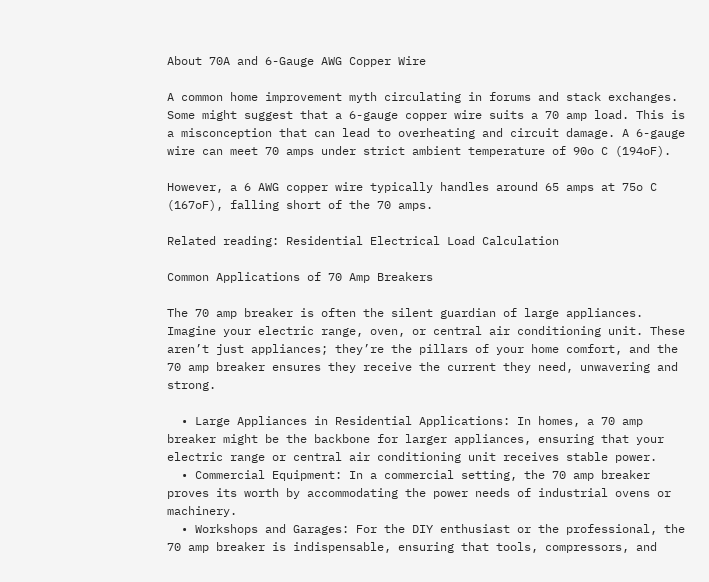About 70A and 6-Gauge AWG Copper Wire

A common home improvement myth circulating in forums and stack exchanges. Some might suggest that a 6-gauge copper wire suits a 70 amp load. This is a misconception that can lead to overheating and circuit damage. A 6-gauge wire can meet 70 amps under strict ambient temperature of 90o C (194oF).

However, a 6 AWG copper wire typically handles around 65 amps at 75o C (167oF), falling short of the 70 amps.

Related reading: Residential Electrical Load Calculation

Common Applications of 70 Amp Breakers

The 70 amp breaker is often the silent guardian of large appliances. Imagine your electric range, oven, or central air conditioning unit. These aren’t just appliances; they’re the pillars of your home comfort, and the 70 amp breaker ensures they receive the current they need, unwavering and strong.

  • Large Appliances in Residential Applications: In homes, a 70 amp breaker might be the backbone for larger appliances, ensuring that your electric range or central air conditioning unit receives stable power.
  • Commercial Equipment: In a commercial setting, the 70 amp breaker proves its worth by accommodating the power needs of industrial ovens or machinery.
  • Workshops and Garages: For the DIY enthusiast or the professional, the 70 amp breaker is indispensable, ensuring that tools, compressors, and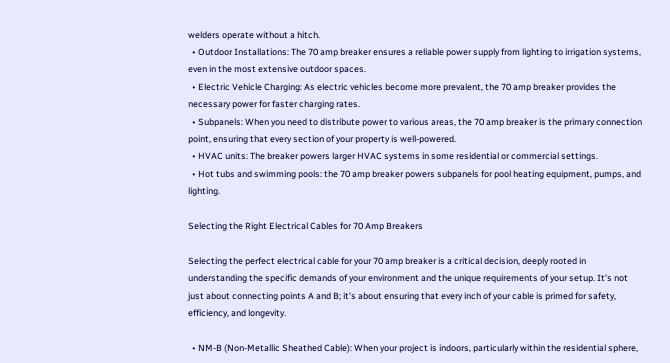welders operate without a hitch.
  • Outdoor Installations: The 70 amp breaker ensures a reliable power supply from lighting to irrigation systems, even in the most extensive outdoor spaces.
  • Electric Vehicle Charging: As electric vehicles become more prevalent, the 70 amp breaker provides the necessary power for faster charging rates.
  • Subpanels: When you need to distribute power to various areas, the 70 amp breaker is the primary connection point, ensuring that every section of your property is well-powered.
  • HVAC units: The breaker powers larger HVAC systems in some residential or commercial settings.
  • Hot tubs and swimming pools: the 70 amp breaker powers subpanels for pool heating equipment, pumps, and lighting.

Selecting the Right Electrical Cables for 70 Amp Breakers

Selecting the perfect electrical cable for your 70 amp breaker is a critical decision, deeply rooted in understanding the specific demands of your environment and the unique requirements of your setup. It’s not just about connecting points A and B; it’s about ensuring that every inch of your cable is primed for safety, efficiency, and longevity.

  • NM-B (Non-Metallic Sheathed Cable): When your project is indoors, particularly within the residential sphere,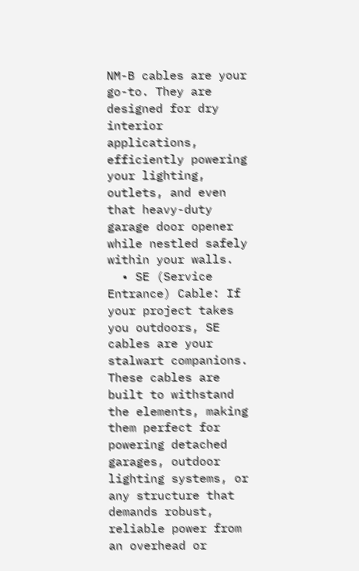NM-B cables are your go-to. They are designed for dry interior applications, efficiently powering your lighting, outlets, and even that heavy-duty garage door opener while nestled safely within your walls.
  • SE (Service Entrance) Cable: If your project takes you outdoors, SE cables are your stalwart companions. These cables are built to withstand the elements, making them perfect for powering detached garages, outdoor lighting systems, or any structure that demands robust, reliable power from an overhead or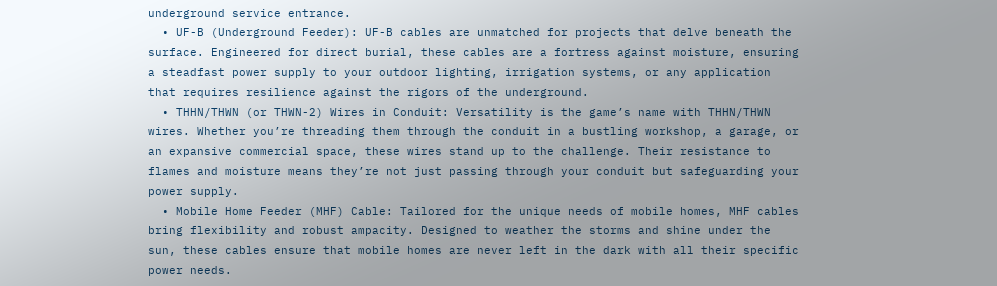underground service entrance.
  • UF-B (Underground Feeder): UF-B cables are unmatched for projects that delve beneath the surface. Engineered for direct burial, these cables are a fortress against moisture, ensuring a steadfast power supply to your outdoor lighting, irrigation systems, or any application that requires resilience against the rigors of the underground.
  • THHN/THWN (or THWN-2) Wires in Conduit: Versatility is the game’s name with THHN/THWN wires. Whether you’re threading them through the conduit in a bustling workshop, a garage, or an expansive commercial space, these wires stand up to the challenge. Their resistance to flames and moisture means they’re not just passing through your conduit but safeguarding your power supply.
  • Mobile Home Feeder (MHF) Cable: Tailored for the unique needs of mobile homes, MHF cables bring flexibility and robust ampacity. Designed to weather the storms and shine under the sun, these cables ensure that mobile homes are never left in the dark with all their specific power needs.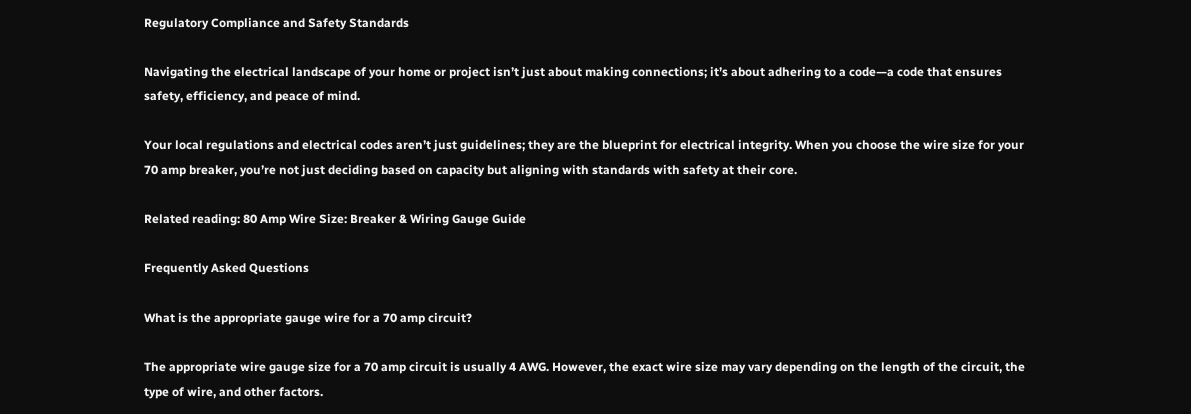Regulatory Compliance and Safety Standards

Navigating the electrical landscape of your home or project isn’t just about making connections; it’s about adhering to a code—a code that ensures safety, efficiency, and peace of mind.

Your local regulations and electrical codes aren’t just guidelines; they are the blueprint for electrical integrity. When you choose the wire size for your 70 amp breaker, you’re not just deciding based on capacity but aligning with standards with safety at their core.

Related reading: 80 Amp Wire Size: Breaker & Wiring Gauge Guide

Frequently Asked Questions

What is the appropriate gauge wire for a 70 amp circuit?

The appropriate wire gauge size for a 70 amp circuit is usually 4 AWG. However, the exact wire size may vary depending on the length of the circuit, the type of wire, and other factors.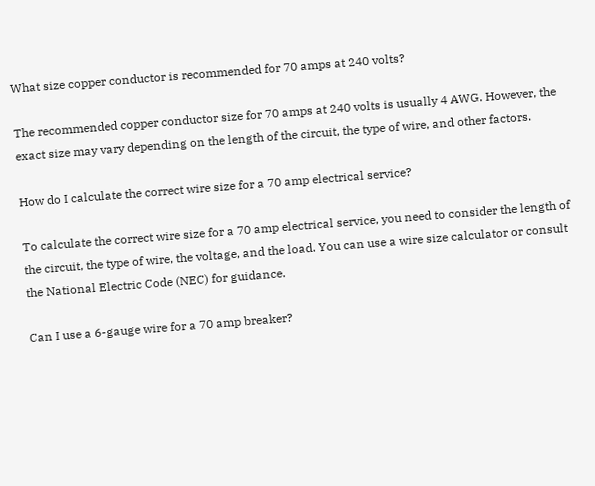What size copper conductor is recommended for 70 amps at 240 volts?

The recommended copper conductor size for 70 amps at 240 volts is usually 4 AWG. However, the exact size may vary depending on the length of the circuit, the type of wire, and other factors.

How do I calculate the correct wire size for a 70 amp electrical service?

To calculate the correct wire size for a 70 amp electrical service, you need to consider the length of the circuit, the type of wire, the voltage, and the load. You can use a wire size calculator or consult the National Electric Code (NEC) for guidance.

Can I use a 6-gauge wire for a 70 amp breaker?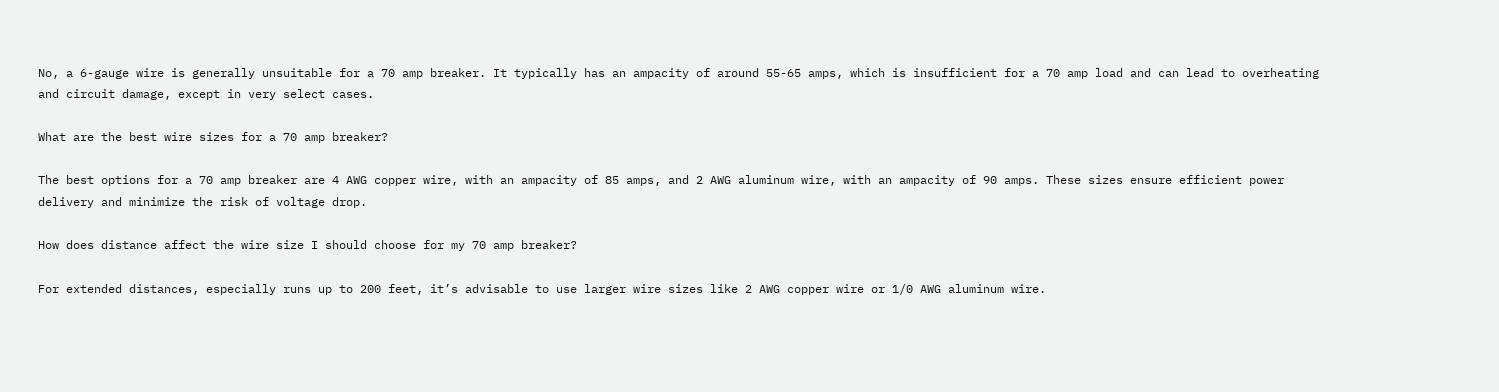No, a 6-gauge wire is generally unsuitable for a 70 amp breaker. It typically has an ampacity of around 55-65 amps, which is insufficient for a 70 amp load and can lead to overheating and circuit damage, except in very select cases.

What are the best wire sizes for a 70 amp breaker?

The best options for a 70 amp breaker are 4 AWG copper wire, with an ampacity of 85 amps, and 2 AWG aluminum wire, with an ampacity of 90 amps. These sizes ensure efficient power delivery and minimize the risk of voltage drop.

How does distance affect the wire size I should choose for my 70 amp breaker?

For extended distances, especially runs up to 200 feet, it’s advisable to use larger wire sizes like 2 AWG copper wire or 1/0 AWG aluminum wire.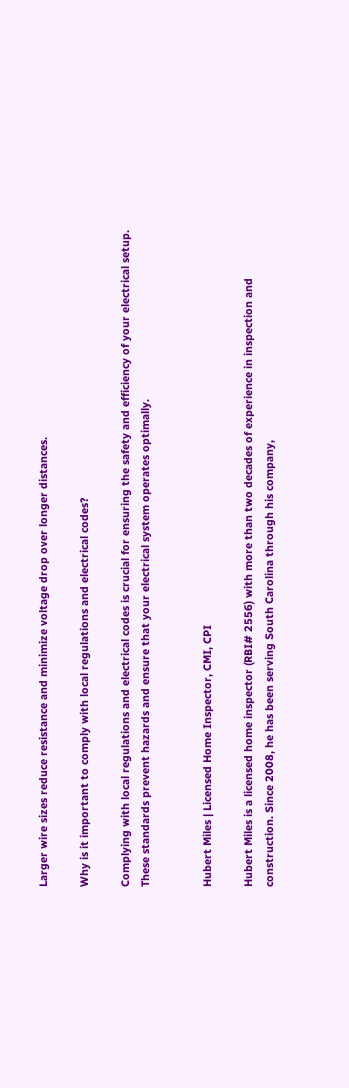Larger wire sizes reduce resistance and minimize voltage drop over longer distances.

Why is it important to comply with local regulations and electrical codes?

Complying with local regulations and electrical codes is crucial for ensuring the safety and efficiency of your electrical setup. These standards prevent hazards and ensure that your electrical system operates optimally.


Hubert Miles | Licensed Home Inspector, CMI, CPI

Hubert Miles is a licensed home inspector (RBI# 2556) with more than two decades of experience in inspection and construction. Since 2008, he has been serving South Carolina through his company,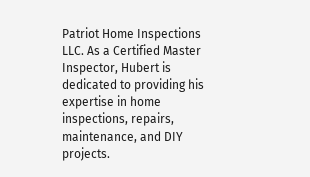Patriot Home Inspections LLC. As a Certified Master Inspector, Hubert is dedicated to providing his expertise in home inspections, repairs, maintenance, and DIY projects.